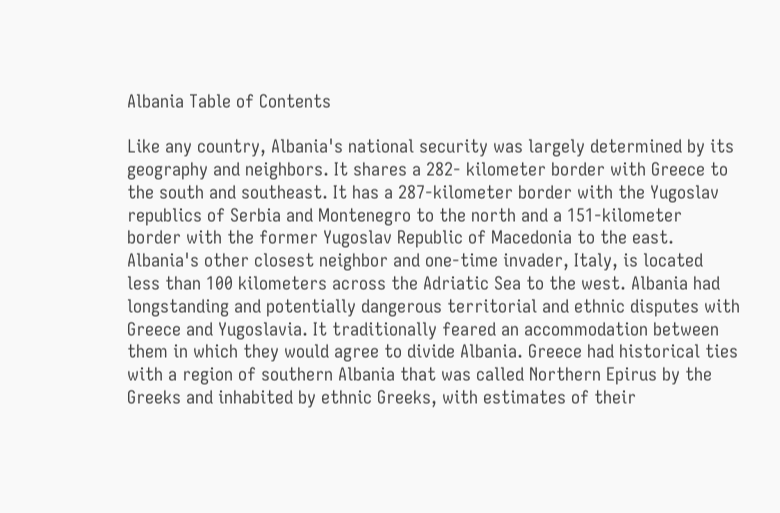Albania Table of Contents

Like any country, Albania's national security was largely determined by its geography and neighbors. It shares a 282- kilometer border with Greece to the south and southeast. It has a 287-kilometer border with the Yugoslav republics of Serbia and Montenegro to the north and a 151-kilometer border with the former Yugoslav Republic of Macedonia to the east. Albania's other closest neighbor and one-time invader, Italy, is located less than 100 kilometers across the Adriatic Sea to the west. Albania had longstanding and potentially dangerous territorial and ethnic disputes with Greece and Yugoslavia. It traditionally feared an accommodation between them in which they would agree to divide Albania. Greece had historical ties with a region of southern Albania that was called Northern Epirus by the Greeks and inhabited by ethnic Greeks, with estimates of their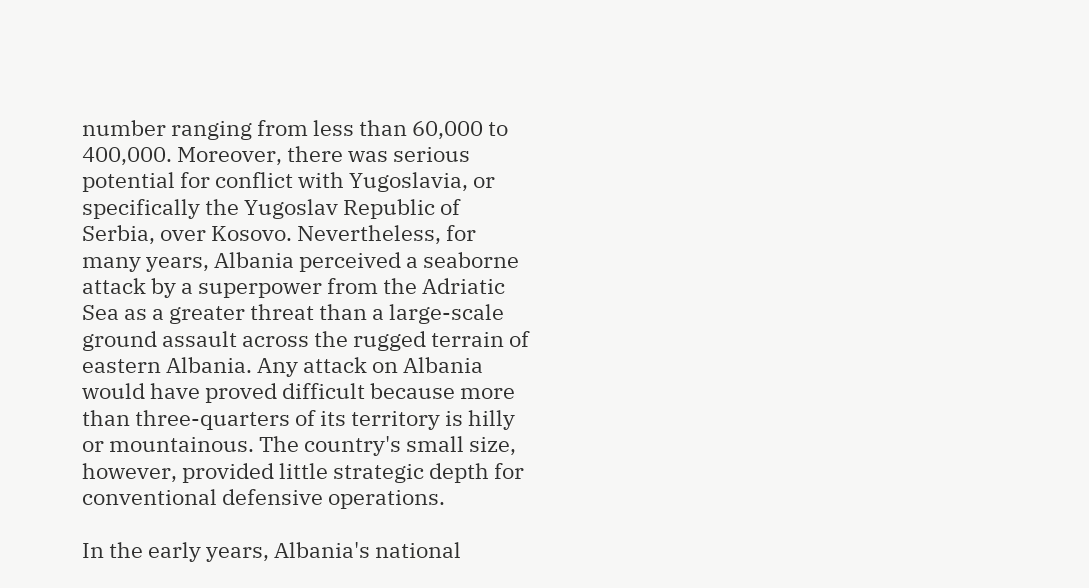number ranging from less than 60,000 to 400,000. Moreover, there was serious potential for conflict with Yugoslavia, or specifically the Yugoslav Republic of Serbia, over Kosovo. Nevertheless, for many years, Albania perceived a seaborne attack by a superpower from the Adriatic Sea as a greater threat than a large-scale ground assault across the rugged terrain of eastern Albania. Any attack on Albania would have proved difficult because more than three-quarters of its territory is hilly or mountainous. The country's small size, however, provided little strategic depth for conventional defensive operations.

In the early years, Albania's national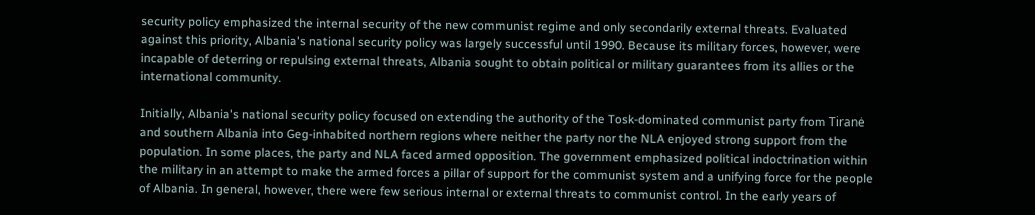security policy emphasized the internal security of the new communist regime and only secondarily external threats. Evaluated against this priority, Albania's national security policy was largely successful until 1990. Because its military forces, however, were incapable of deterring or repulsing external threats, Albania sought to obtain political or military guarantees from its allies or the international community.

Initially, Albania's national security policy focused on extending the authority of the Tosk-dominated communist party from Tiranė and southern Albania into Geg-inhabited northern regions where neither the party nor the NLA enjoyed strong support from the population. In some places, the party and NLA faced armed opposition. The government emphasized political indoctrination within the military in an attempt to make the armed forces a pillar of support for the communist system and a unifying force for the people of Albania. In general, however, there were few serious internal or external threats to communist control. In the early years of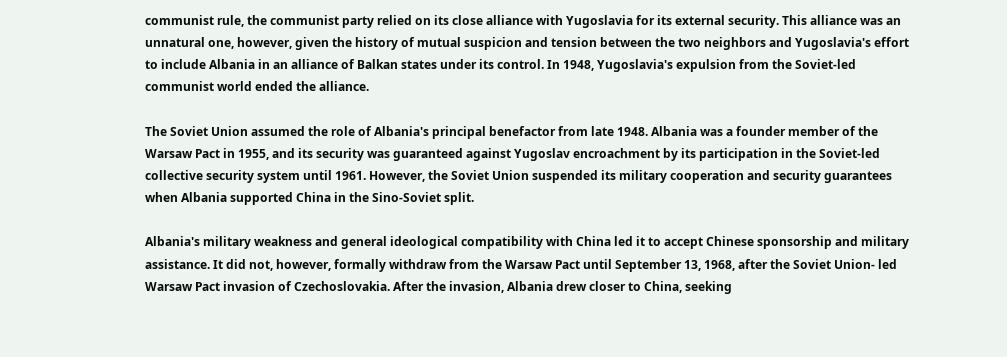communist rule, the communist party relied on its close alliance with Yugoslavia for its external security. This alliance was an unnatural one, however, given the history of mutual suspicion and tension between the two neighbors and Yugoslavia's effort to include Albania in an alliance of Balkan states under its control. In 1948, Yugoslavia's expulsion from the Soviet-led communist world ended the alliance.

The Soviet Union assumed the role of Albania's principal benefactor from late 1948. Albania was a founder member of the Warsaw Pact in 1955, and its security was guaranteed against Yugoslav encroachment by its participation in the Soviet-led collective security system until 1961. However, the Soviet Union suspended its military cooperation and security guarantees when Albania supported China in the Sino-Soviet split.

Albania's military weakness and general ideological compatibility with China led it to accept Chinese sponsorship and military assistance. It did not, however, formally withdraw from the Warsaw Pact until September 13, 1968, after the Soviet Union- led Warsaw Pact invasion of Czechoslovakia. After the invasion, Albania drew closer to China, seeking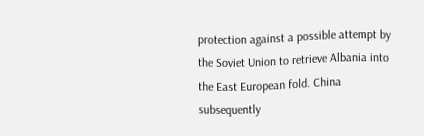protection against a possible attempt by the Soviet Union to retrieve Albania into the East European fold. China subsequently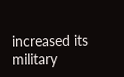increased its military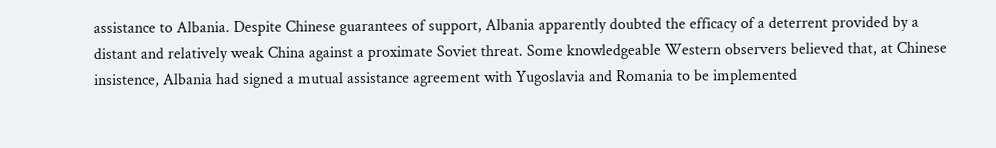assistance to Albania. Despite Chinese guarantees of support, Albania apparently doubted the efficacy of a deterrent provided by a distant and relatively weak China against a proximate Soviet threat. Some knowledgeable Western observers believed that, at Chinese insistence, Albania had signed a mutual assistance agreement with Yugoslavia and Romania to be implemented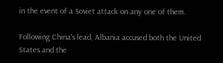in the event of a Soviet attack on any one of them.

Following China's lead, Albania accused both the United States and the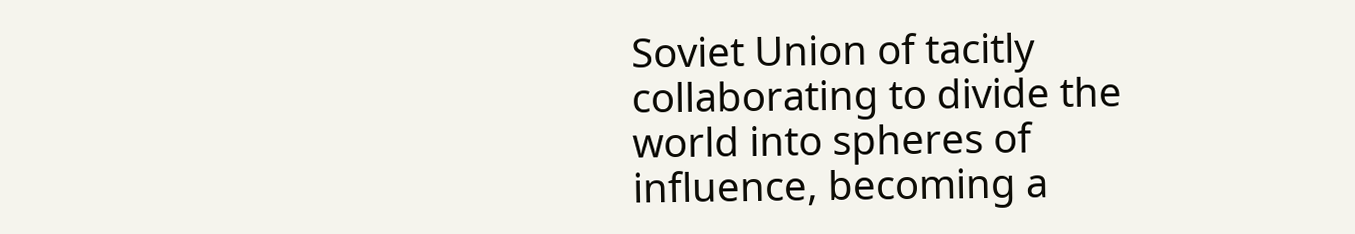Soviet Union of tacitly collaborating to divide the world into spheres of influence, becoming a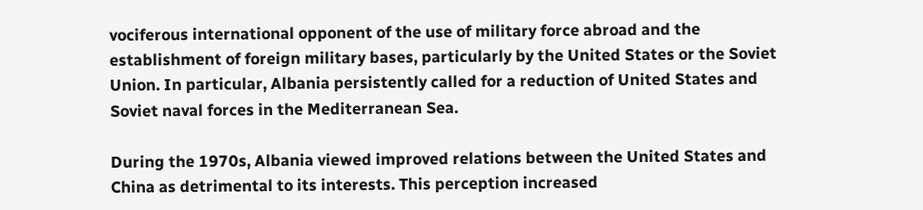vociferous international opponent of the use of military force abroad and the establishment of foreign military bases, particularly by the United States or the Soviet Union. In particular, Albania persistently called for a reduction of United States and Soviet naval forces in the Mediterranean Sea.

During the 1970s, Albania viewed improved relations between the United States and China as detrimental to its interests. This perception increased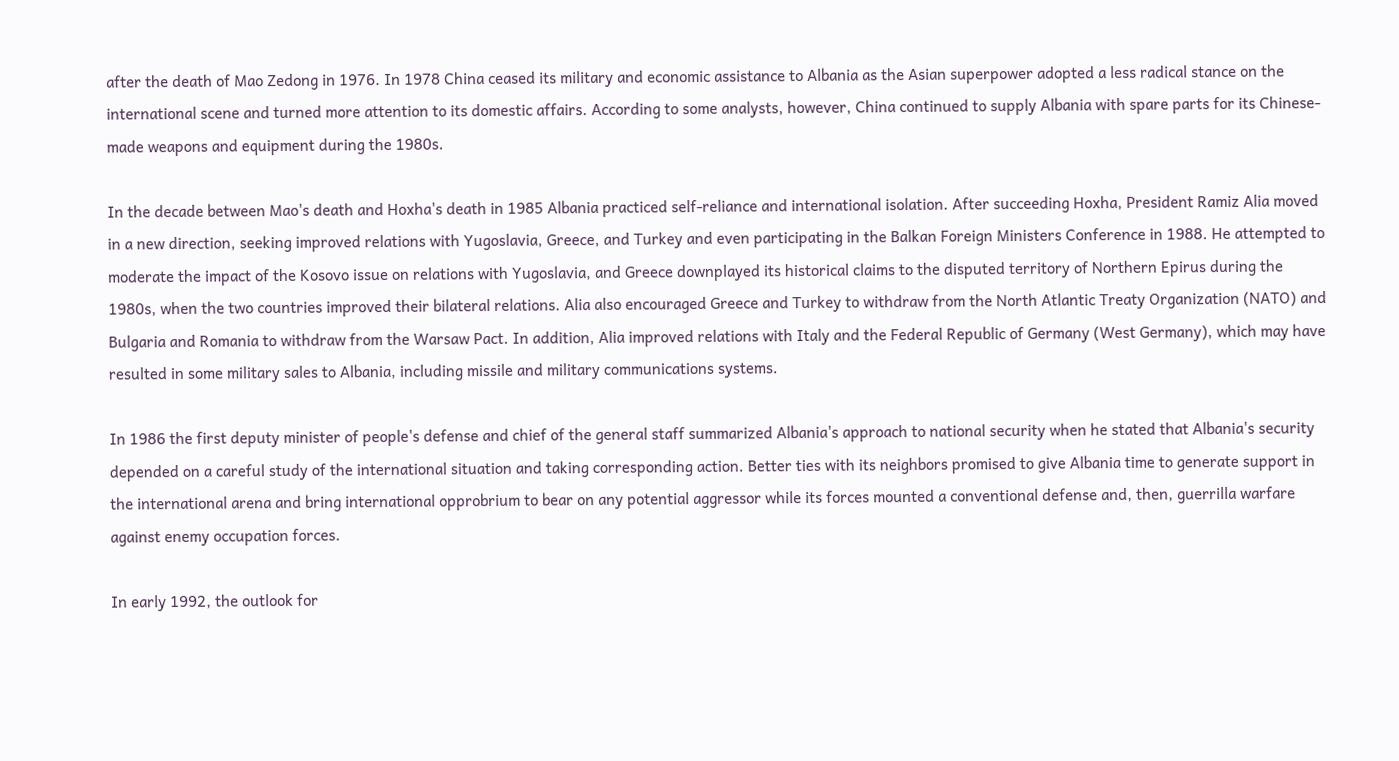after the death of Mao Zedong in 1976. In 1978 China ceased its military and economic assistance to Albania as the Asian superpower adopted a less radical stance on the international scene and turned more attention to its domestic affairs. According to some analysts, however, China continued to supply Albania with spare parts for its Chinese-made weapons and equipment during the 1980s.

In the decade between Mao's death and Hoxha's death in 1985 Albania practiced self-reliance and international isolation. After succeeding Hoxha, President Ramiz Alia moved in a new direction, seeking improved relations with Yugoslavia, Greece, and Turkey and even participating in the Balkan Foreign Ministers Conference in 1988. He attempted to moderate the impact of the Kosovo issue on relations with Yugoslavia, and Greece downplayed its historical claims to the disputed territory of Northern Epirus during the 1980s, when the two countries improved their bilateral relations. Alia also encouraged Greece and Turkey to withdraw from the North Atlantic Treaty Organization (NATO) and Bulgaria and Romania to withdraw from the Warsaw Pact. In addition, Alia improved relations with Italy and the Federal Republic of Germany (West Germany), which may have resulted in some military sales to Albania, including missile and military communications systems.

In 1986 the first deputy minister of people's defense and chief of the general staff summarized Albania's approach to national security when he stated that Albania's security depended on a careful study of the international situation and taking corresponding action. Better ties with its neighbors promised to give Albania time to generate support in the international arena and bring international opprobrium to bear on any potential aggressor while its forces mounted a conventional defense and, then, guerrilla warfare against enemy occupation forces.

In early 1992, the outlook for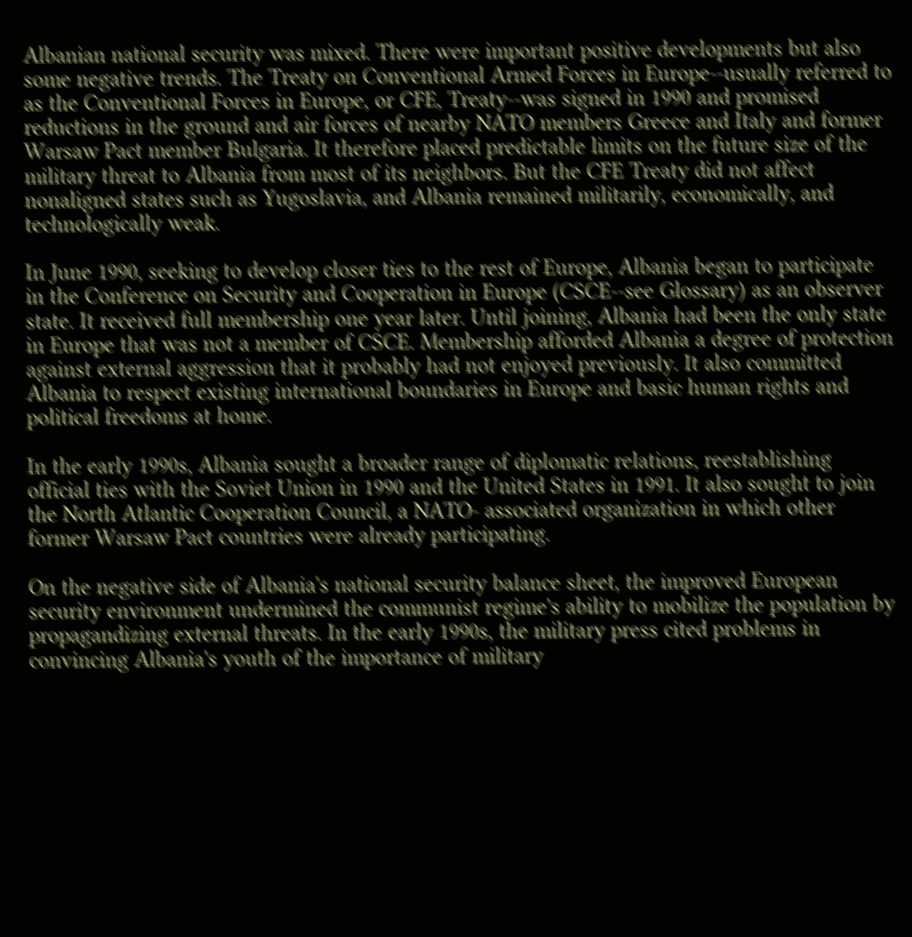Albanian national security was mixed. There were important positive developments but also some negative trends. The Treaty on Conventional Armed Forces in Europe--usually referred to as the Conventional Forces in Europe, or CFE, Treaty--was signed in 1990 and promised reductions in the ground and air forces of nearby NATO members Greece and Italy and former Warsaw Pact member Bulgaria. It therefore placed predictable limits on the future size of the military threat to Albania from most of its neighbors. But the CFE Treaty did not affect nonaligned states such as Yugoslavia, and Albania remained militarily, economically, and technologically weak.

In June 1990, seeking to develop closer ties to the rest of Europe, Albania began to participate in the Conference on Security and Cooperation in Europe (CSCE--see Glossary) as an observer state. It received full membership one year later. Until joining, Albania had been the only state in Europe that was not a member of CSCE. Membership afforded Albania a degree of protection against external aggression that it probably had not enjoyed previously. It also committed Albania to respect existing international boundaries in Europe and basic human rights and political freedoms at home.

In the early 1990s, Albania sought a broader range of diplomatic relations, reestablishing official ties with the Soviet Union in 1990 and the United States in 1991. It also sought to join the North Atlantic Cooperation Council, a NATO- associated organization in which other former Warsaw Pact countries were already participating.

On the negative side of Albania's national security balance sheet, the improved European security environment undermined the communist regime's ability to mobilize the population by propagandizing external threats. In the early 1990s, the military press cited problems in convincing Albania's youth of the importance of military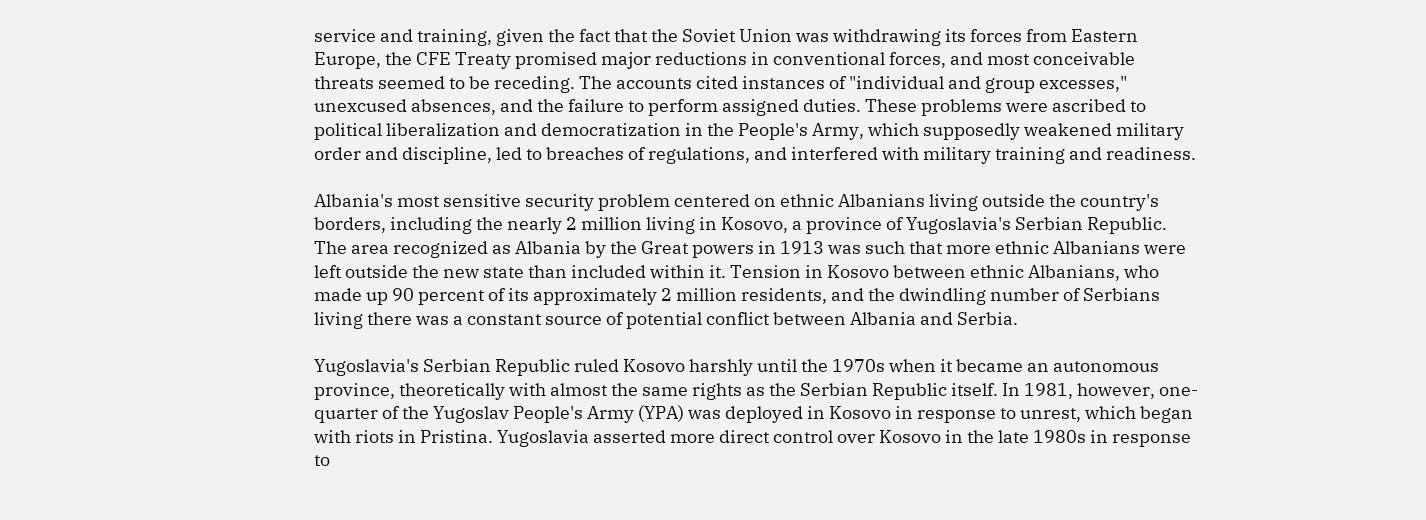service and training, given the fact that the Soviet Union was withdrawing its forces from Eastern Europe, the CFE Treaty promised major reductions in conventional forces, and most conceivable threats seemed to be receding. The accounts cited instances of "individual and group excesses," unexcused absences, and the failure to perform assigned duties. These problems were ascribed to political liberalization and democratization in the People's Army, which supposedly weakened military order and discipline, led to breaches of regulations, and interfered with military training and readiness.

Albania's most sensitive security problem centered on ethnic Albanians living outside the country's borders, including the nearly 2 million living in Kosovo, a province of Yugoslavia's Serbian Republic. The area recognized as Albania by the Great powers in 1913 was such that more ethnic Albanians were left outside the new state than included within it. Tension in Kosovo between ethnic Albanians, who made up 90 percent of its approximately 2 million residents, and the dwindling number of Serbians living there was a constant source of potential conflict between Albania and Serbia.

Yugoslavia's Serbian Republic ruled Kosovo harshly until the 1970s when it became an autonomous province, theoretically with almost the same rights as the Serbian Republic itself. In 1981, however, one-quarter of the Yugoslav People's Army (YPA) was deployed in Kosovo in response to unrest, which began with riots in Pristina. Yugoslavia asserted more direct control over Kosovo in the late 1980s in response to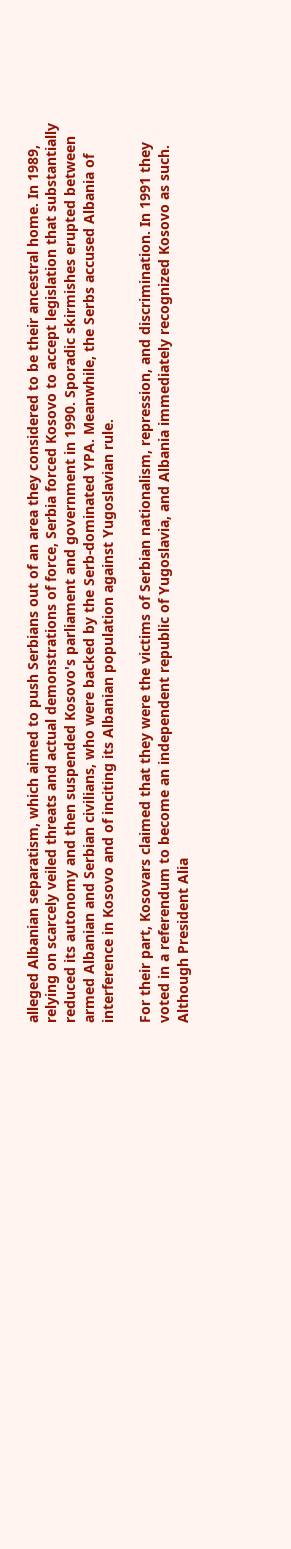alleged Albanian separatism, which aimed to push Serbians out of an area they considered to be their ancestral home. In 1989, relying on scarcely veiled threats and actual demonstrations of force, Serbia forced Kosovo to accept legislation that substantially reduced its autonomy and then suspended Kosovo's parliament and government in 1990. Sporadic skirmishes erupted between armed Albanian and Serbian civilians, who were backed by the Serb-dominated YPA. Meanwhile, the Serbs accused Albania of interference in Kosovo and of inciting its Albanian population against Yugoslavian rule.

For their part, Kosovars claimed that they were the victims of Serbian nationalism, repression, and discrimination. In 1991 they voted in a referendum to become an independent republic of Yugoslavia, and Albania immediately recognized Kosovo as such. Although President Alia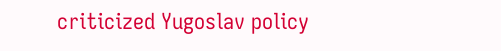criticized Yugoslav policy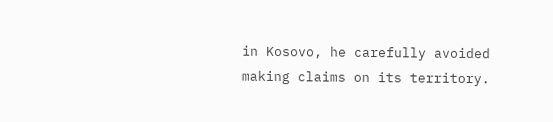in Kosovo, he carefully avoided making claims on its territory.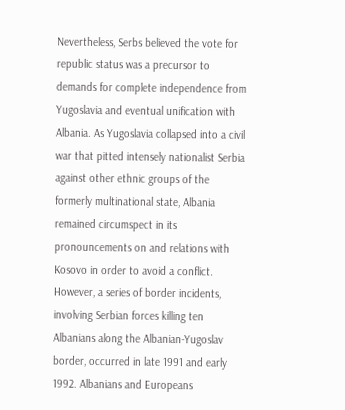Nevertheless, Serbs believed the vote for republic status was a precursor to demands for complete independence from Yugoslavia and eventual unification with Albania. As Yugoslavia collapsed into a civil war that pitted intensely nationalist Serbia against other ethnic groups of the formerly multinational state, Albania remained circumspect in its pronouncements on and relations with Kosovo in order to avoid a conflict. However, a series of border incidents, involving Serbian forces killing ten Albanians along the Albanian-Yugoslav border, occurred in late 1991 and early 1992. Albanians and Europeans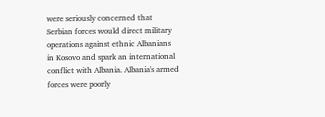were seriously concerned that Serbian forces would direct military operations against ethnic Albanians in Kosovo and spark an international conflict with Albania. Albania's armed forces were poorly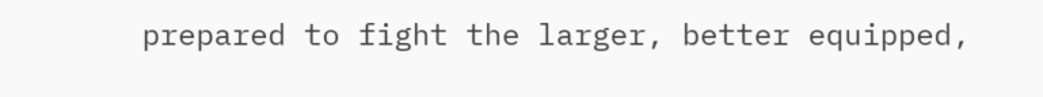prepared to fight the larger, better equipped,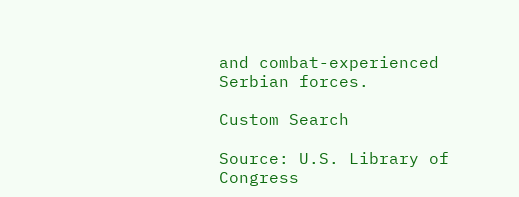and combat-experienced Serbian forces.

Custom Search

Source: U.S. Library of Congress